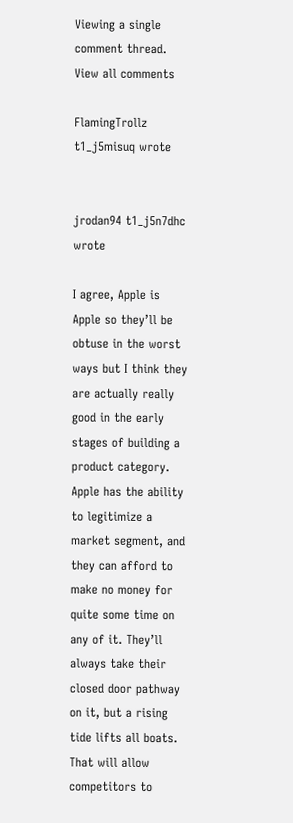Viewing a single comment thread. View all comments

FlamingTrollz t1_j5misuq wrote


jrodan94 t1_j5n7dhc wrote

I agree, Apple is Apple so they’ll be obtuse in the worst ways but I think they are actually really good in the early stages of building a product category. Apple has the ability to legitimize a market segment, and they can afford to make no money for quite some time on any of it. They’ll always take their closed door pathway on it, but a rising tide lifts all boats. That will allow competitors to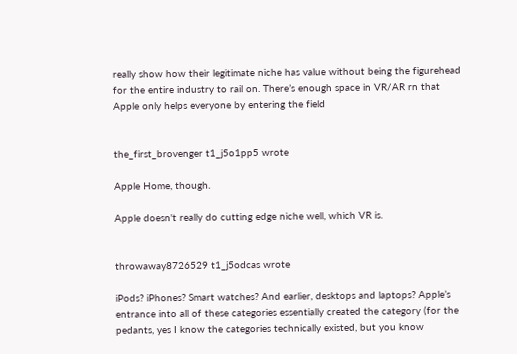really show how their legitimate niche has value without being the figurehead for the entire industry to rail on. There’s enough space in VR/AR rn that Apple only helps everyone by entering the field


the_first_brovenger t1_j5o1pp5 wrote

Apple Home, though.

Apple doesn't really do cutting edge niche well, which VR is.


throwaway8726529 t1_j5odcas wrote

iPods? iPhones? Smart watches? And earlier, desktops and laptops? Apple’s entrance into all of these categories essentially created the category (for the pedants, yes I know the categories technically existed, but you know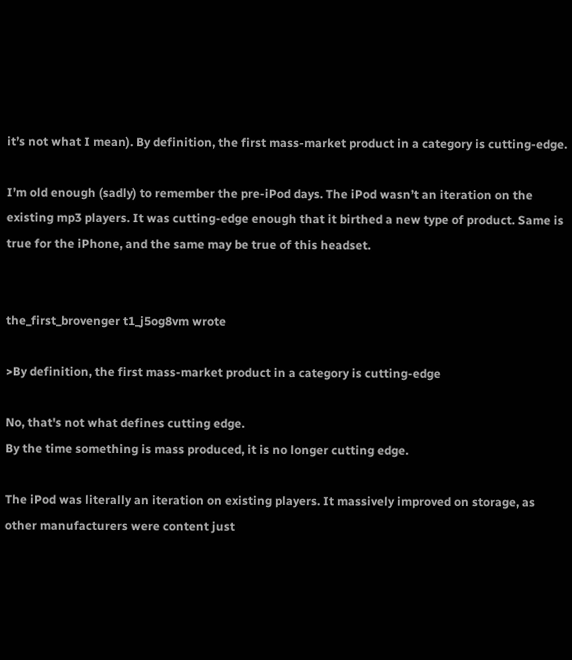it’s not what I mean). By definition, the first mass-market product in a category is cutting-edge.

I’m old enough (sadly) to remember the pre-iPod days. The iPod wasn’t an iteration on the existing mp3 players. It was cutting-edge enough that it birthed a new type of product. Same is true for the iPhone, and the same may be true of this headset.


the_first_brovenger t1_j5og8vm wrote

>By definition, the first mass-market product in a category is cutting-edge

No, that's not what defines cutting edge.
By the time something is mass produced, it is no longer cutting edge.

The iPod was literally an iteration on existing players. It massively improved on storage, as other manufacturers were content just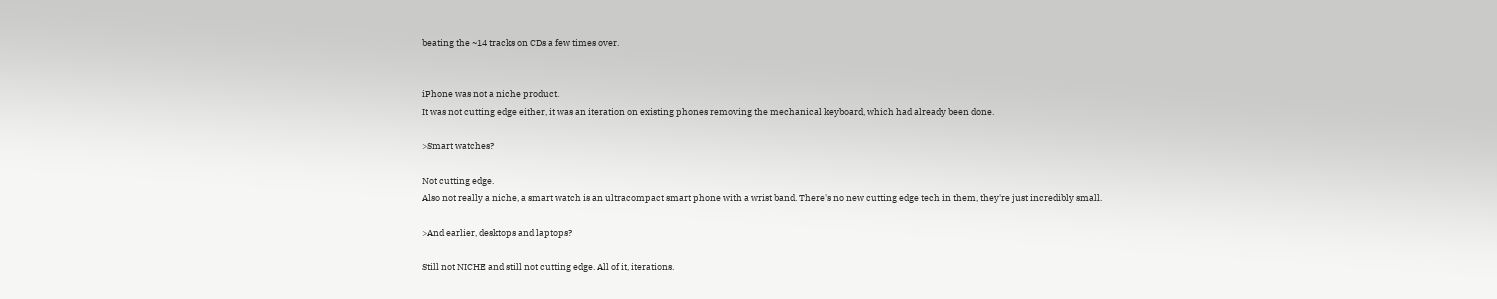beating the ~14 tracks on CDs a few times over.


iPhone was not a niche product.
It was not cutting edge either, it was an iteration on existing phones removing the mechanical keyboard, which had already been done.

>Smart watches?

Not cutting edge.
Also not really a niche, a smart watch is an ultracompact smart phone with a wrist band. There's no new cutting edge tech in them, they're just incredibly small.

>And earlier, desktops and laptops?

Still not NICHE and still not cutting edge. All of it, iterations.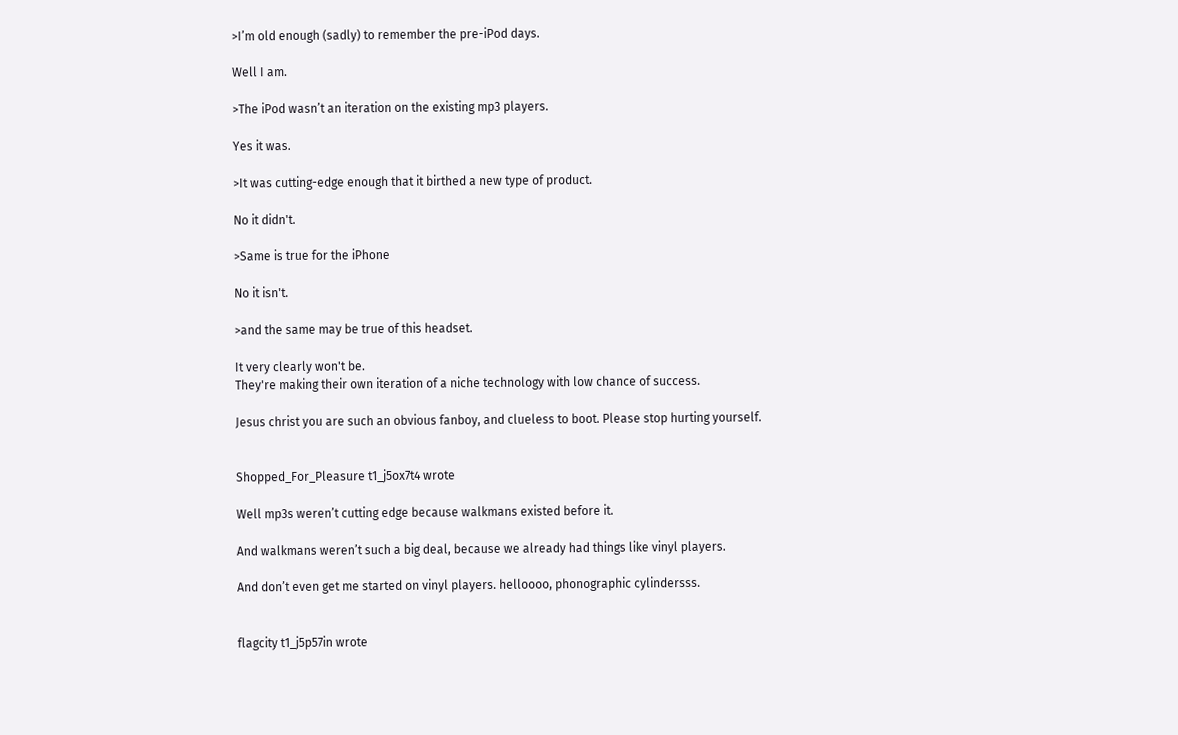>I’m old enough (sadly) to remember the pre-iPod days.

Well I am.

>The iPod wasn’t an iteration on the existing mp3 players.

Yes it was.

>It was cutting-edge enough that it birthed a new type of product.

No it didn't.

>Same is true for the iPhone

No it isn't.

>and the same may be true of this headset.

It very clearly won't be.
They're making their own iteration of a niche technology with low chance of success.

Jesus christ you are such an obvious fanboy, and clueless to boot. Please stop hurting yourself.


Shopped_For_Pleasure t1_j5ox7t4 wrote

Well mp3s weren’t cutting edge because walkmans existed before it.

And walkmans weren’t such a big deal, because we already had things like vinyl players.

And don’t even get me started on vinyl players. helloooo, phonographic cylindersss.


flagcity t1_j5p57in wrote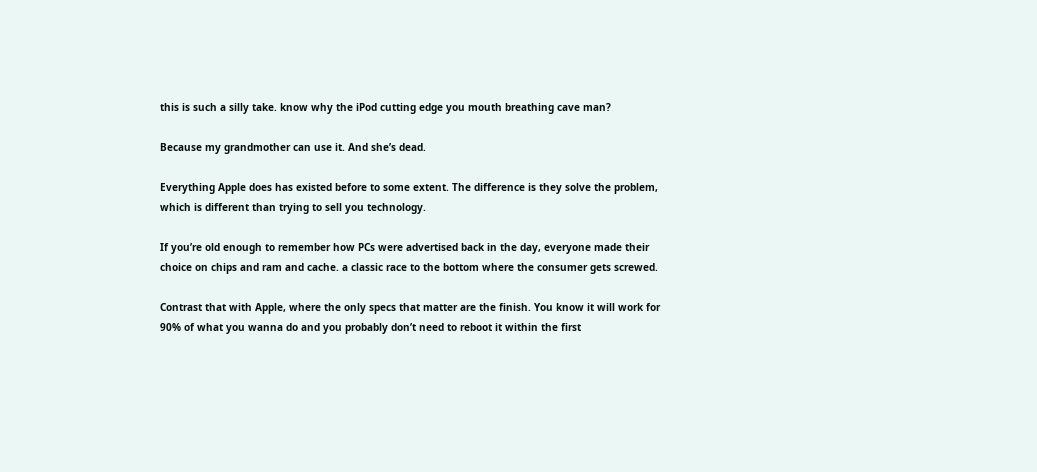this is such a silly take. know why the iPod cutting edge you mouth breathing cave man?

Because my grandmother can use it. And she’s dead.

Everything Apple does has existed before to some extent. The difference is they solve the problem, which is different than trying to sell you technology.

If you’re old enough to remember how PCs were advertised back in the day, everyone made their choice on chips and ram and cache. a classic race to the bottom where the consumer gets screwed.

Contrast that with Apple, where the only specs that matter are the finish. You know it will work for 90% of what you wanna do and you probably don’t need to reboot it within the first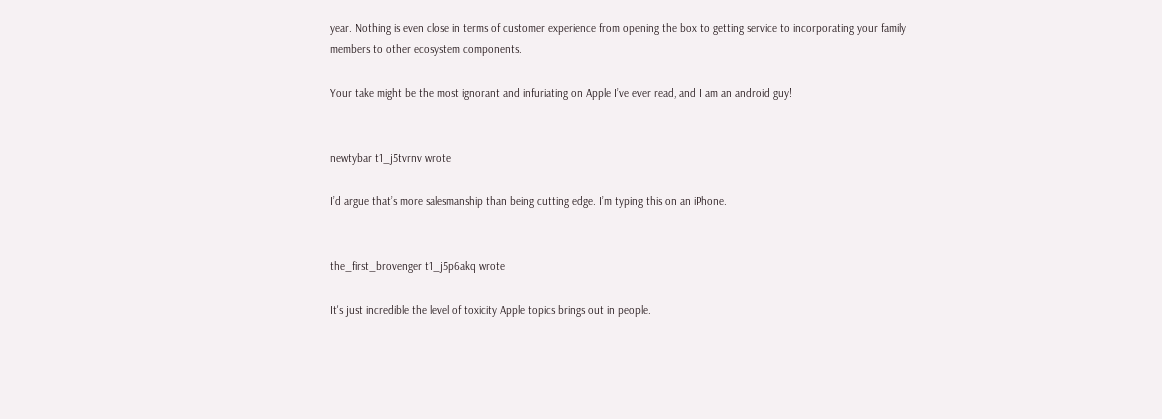year. Nothing is even close in terms of customer experience from opening the box to getting service to incorporating your family members to other ecosystem components.

Your take might be the most ignorant and infuriating on Apple I’ve ever read, and I am an android guy!


newtybar t1_j5tvrnv wrote

I’d argue that’s more salesmanship than being cutting edge. I’m typing this on an iPhone.


the_first_brovenger t1_j5p6akq wrote

It's just incredible the level of toxicity Apple topics brings out in people.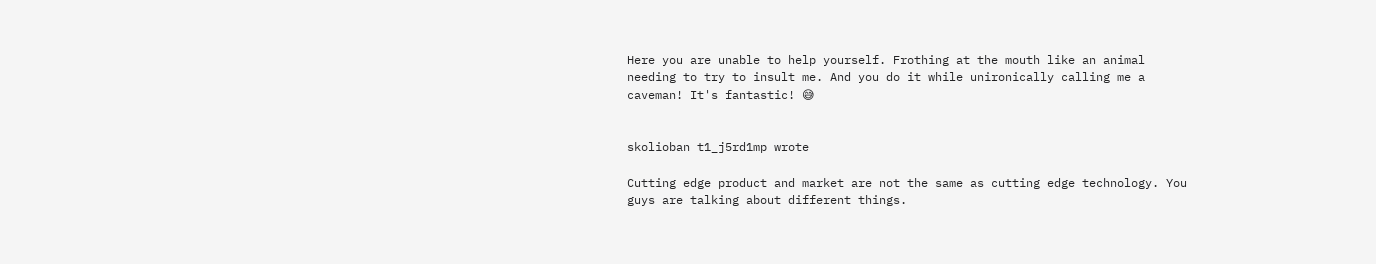Here you are unable to help yourself. Frothing at the mouth like an animal needing to try to insult me. And you do it while unironically calling me a caveman! It's fantastic! 😅


skolioban t1_j5rd1mp wrote

Cutting edge product and market are not the same as cutting edge technology. You guys are talking about different things.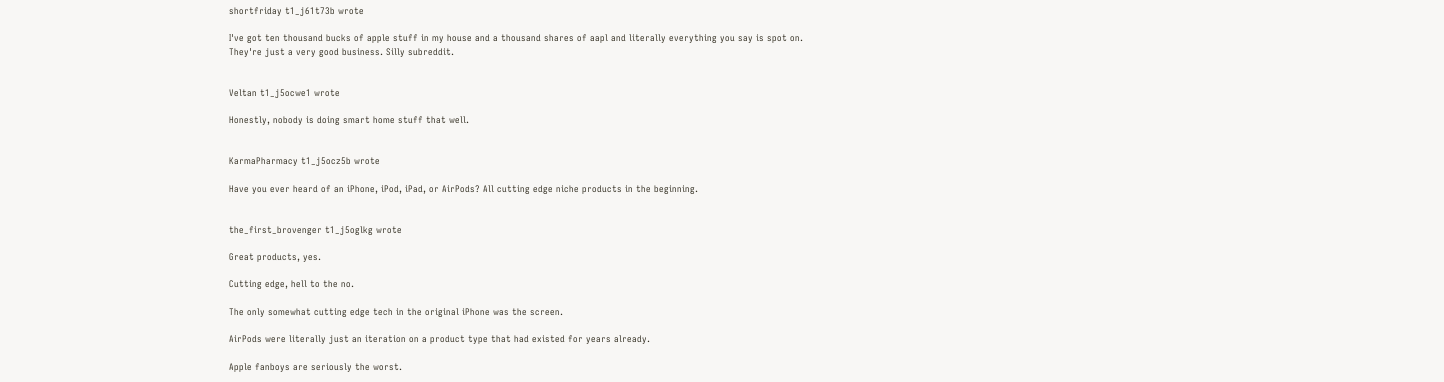shortfriday t1_j61t73b wrote

I've got ten thousand bucks of apple stuff in my house and a thousand shares of aapl and literally everything you say is spot on. They're just a very good business. Silly subreddit.


Veltan t1_j5ocwe1 wrote

Honestly, nobody is doing smart home stuff that well.


KarmaPharmacy t1_j5ocz5b wrote

Have you ever heard of an iPhone, iPod, iPad, or AirPods? All cutting edge niche products in the beginning.


the_first_brovenger t1_j5oglkg wrote

Great products, yes.

Cutting edge, hell to the no.

The only somewhat cutting edge tech in the original iPhone was the screen.

AirPods were literally just an iteration on a product type that had existed for years already.

Apple fanboys are seriously the worst.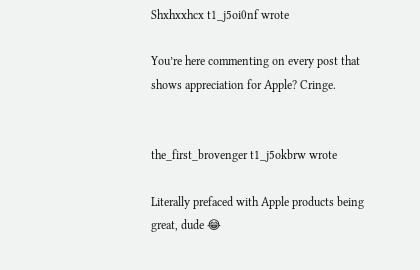Shxhxxhcx t1_j5oi0nf wrote

You’re here commenting on every post that shows appreciation for Apple? Cringe.


the_first_brovenger t1_j5okbrw wrote

Literally prefaced with Apple products being great, dude 😂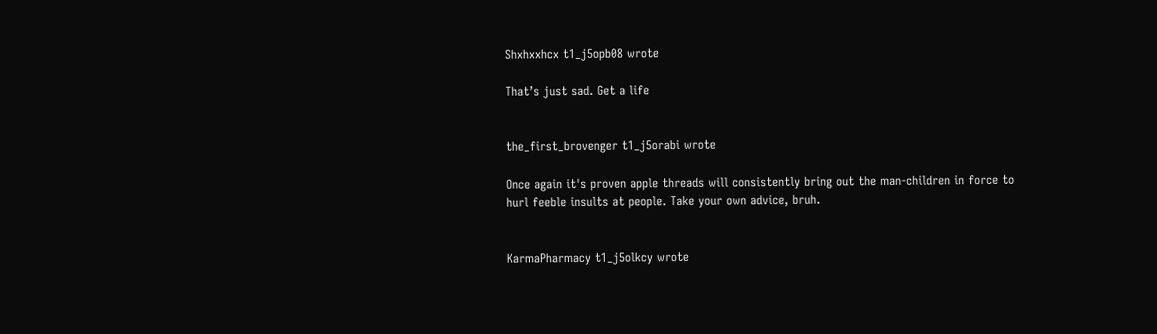Shxhxxhcx t1_j5opb08 wrote

That’s just sad. Get a life


the_first_brovenger t1_j5orabi wrote

Once again it's proven apple threads will consistently bring out the man-children in force to hurl feeble insults at people. Take your own advice, bruh.


KarmaPharmacy t1_j5olkcy wrote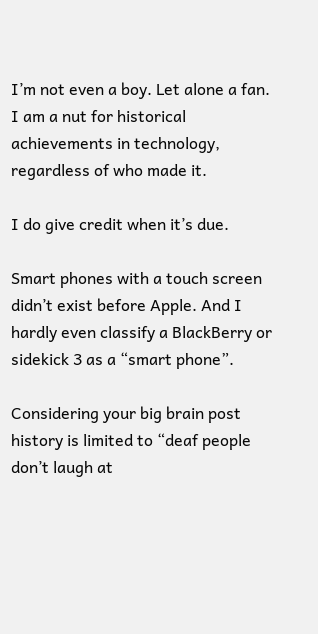I’m not even a boy. Let alone a fan. I am a nut for historical achievements in technology, regardless of who made it.

I do give credit when it’s due.

Smart phones with a touch screen didn’t exist before Apple. And I hardly even classify a BlackBerry or sidekick 3 as a “smart phone”.

Considering your big brain post history is limited to “deaf people don’t laugh at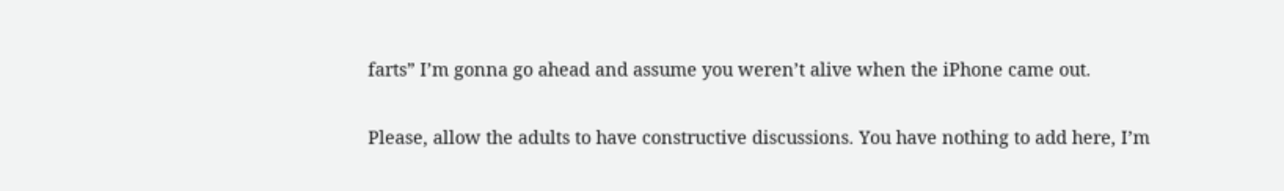farts” I’m gonna go ahead and assume you weren’t alive when the iPhone came out.

Please, allow the adults to have constructive discussions. You have nothing to add here, I’m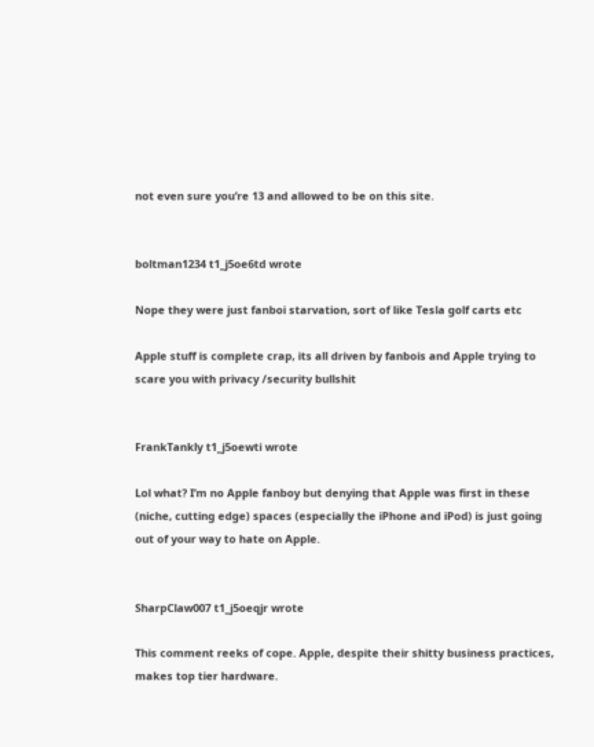not even sure you’re 13 and allowed to be on this site.


boltman1234 t1_j5oe6td wrote

Nope they were just fanboi starvation, sort of like Tesla golf carts etc

Apple stuff is complete crap, its all driven by fanbois and Apple trying to scare you with privacy /security bullshit


FrankTankly t1_j5oewti wrote

Lol what? I’m no Apple fanboy but denying that Apple was first in these (niche, cutting edge) spaces (especially the iPhone and iPod) is just going out of your way to hate on Apple.


SharpClaw007 t1_j5oeqjr wrote

This comment reeks of cope. Apple, despite their shitty business practices, makes top tier hardware.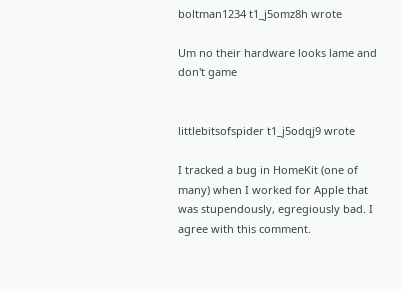boltman1234 t1_j5omz8h wrote

Um no their hardware looks lame and don't game


littlebitsofspider t1_j5odqj9 wrote

I tracked a bug in HomeKit (one of many) when I worked for Apple that was stupendously, egregiously bad. I agree with this comment.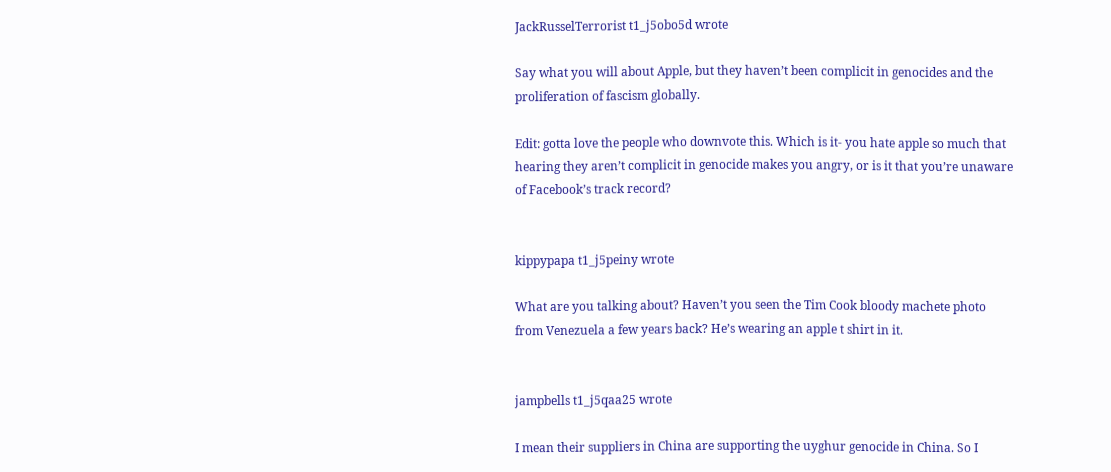JackRusselTerrorist t1_j5obo5d wrote

Say what you will about Apple, but they haven’t been complicit in genocides and the proliferation of fascism globally.

Edit: gotta love the people who downvote this. Which is it- you hate apple so much that hearing they aren’t complicit in genocide makes you angry, or is it that you’re unaware of Facebook’s track record?


kippypapa t1_j5peiny wrote

What are you talking about? Haven’t you seen the Tim Cook bloody machete photo from Venezuela a few years back? He’s wearing an apple t shirt in it.


jampbells t1_j5qaa25 wrote

I mean their suppliers in China are supporting the uyghur genocide in China. So I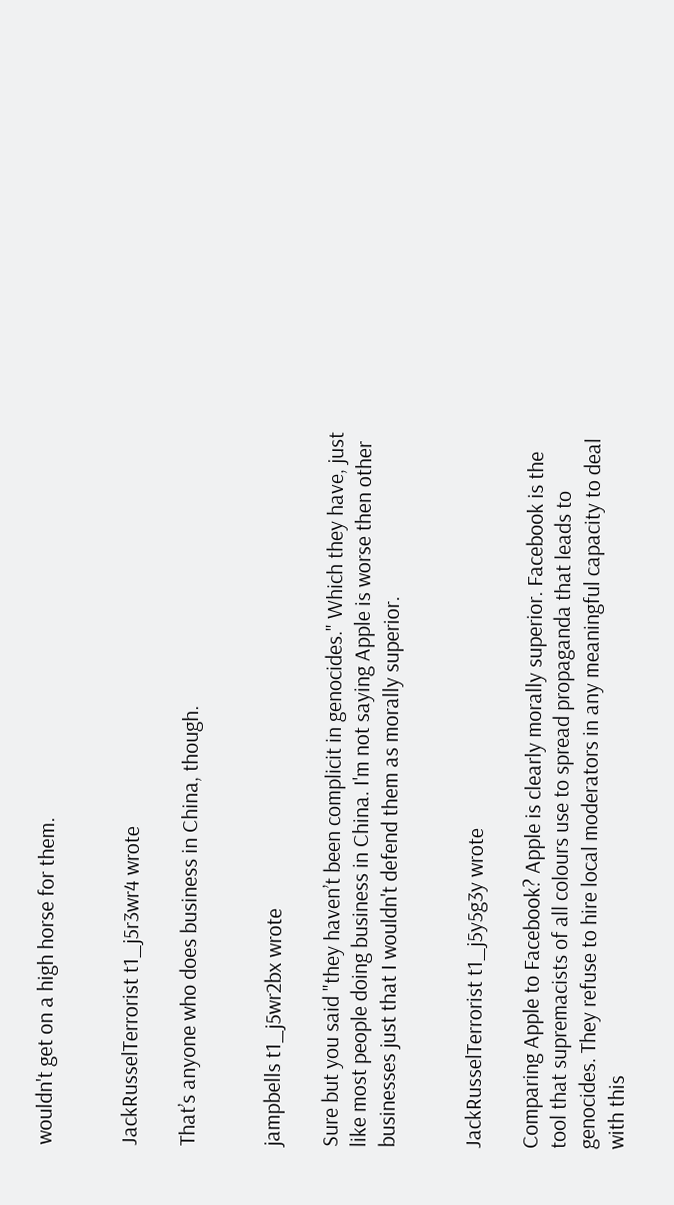wouldn't get on a high horse for them.


JackRusselTerrorist t1_j5r3wr4 wrote

That’s anyone who does business in China, though.


jampbells t1_j5wr2bx wrote

Sure but you said "they haven’t been complicit in genocides." Which they have, just like most people doing business in China. I'm not saying Apple is worse then other businesses just that I wouldn't defend them as morally superior.


JackRusselTerrorist t1_j5y5g3y wrote

Comparing Apple to Facebook? Apple is clearly morally superior. Facebook is the tool that supremacists of all colours use to spread propaganda that leads to genocides. They refuse to hire local moderators in any meaningful capacity to deal with this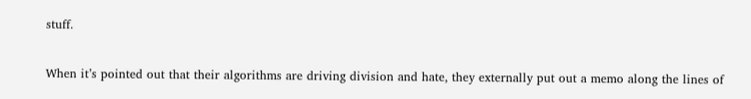stuff.

When it’s pointed out that their algorithms are driving division and hate, they externally put out a memo along the lines of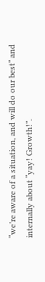“we’re aware of a situation, and will do our best” and internally about “yay! Growth!”.